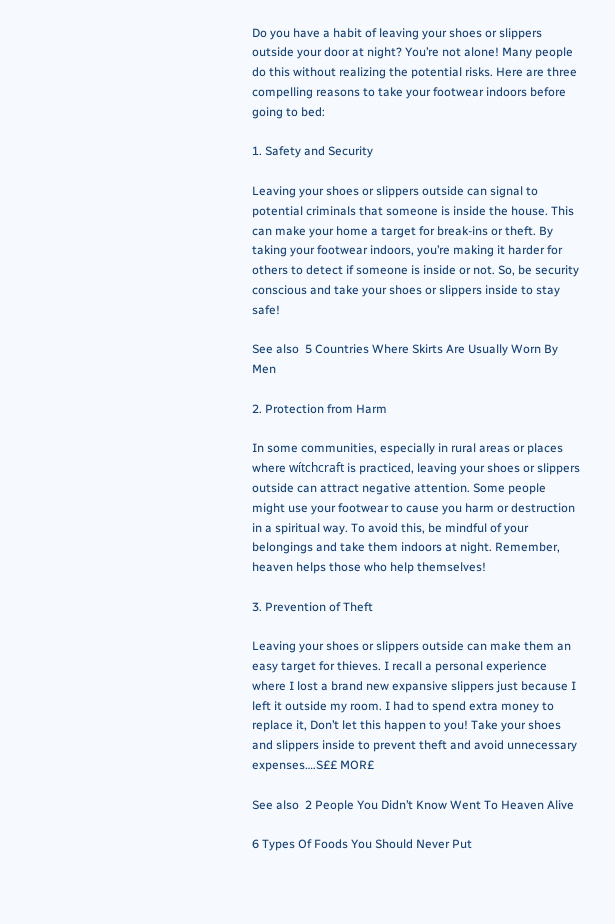Do you have a habit of leaving your shoes or slippers outside your door at night? You’re not alone! Many people do this without realizing the potential risks. Here are three compelling reasons to take your footwear indoors before going to bed:

1. Safety and Security

Leaving your shoes or slippers outside can signal to potential criminals that someone is inside the house. This can make your home a target for break-ins or theft. By taking your footwear indoors, you’re making it harder for others to detect if someone is inside or not. So, be security conscious and take your shoes or slippers inside to stay safe!

See also  5 Countries Where Skirts Are Usually Worn By Men

2. Protection from Harm

In some communities, especially in rural areas or places where wítchcraft is practiced, leaving your shoes or slippers outside can attract negative attention. Some people might use your footwear to cause you harm or destruction in a spiritual way. To avoid this, be mindful of your belongings and take them indoors at night. Remember, heaven helps those who help themselves!

3. Prevention of Theft

Leaving your shoes or slippers outside can make them an easy target for thieves. I recall a personal experience where I lost a brand new expansive slippers just because I left it outside my room. I had to spend extra money to replace it, Don’t let this happen to you! Take your shoes and slippers inside to prevent theft and avoid unnecessary expenses….S££ MOR£

See also  2 People You Didn’t Know Went To Heaven Alive

6 Types Of Foods You Should Never Put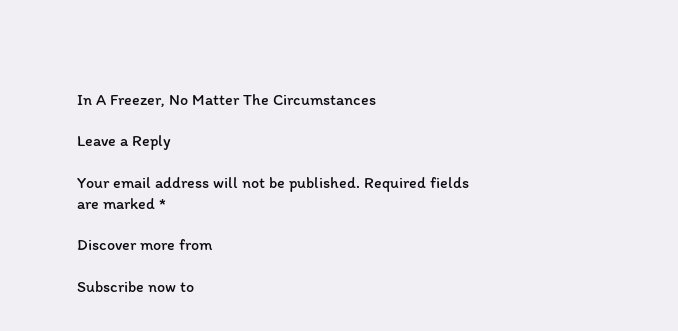In A Freezer, No Matter The Circumstances

Leave a Reply

Your email address will not be published. Required fields are marked *

Discover more from

Subscribe now to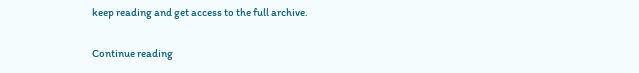keep reading and get access to the full archive.

Continue reading